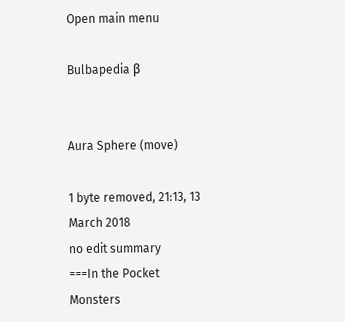Open main menu

Bulbapedia β


Aura Sphere (move)

1 byte removed, 21:13, 13 March 2018
no edit summary
===In the Pocket Monsters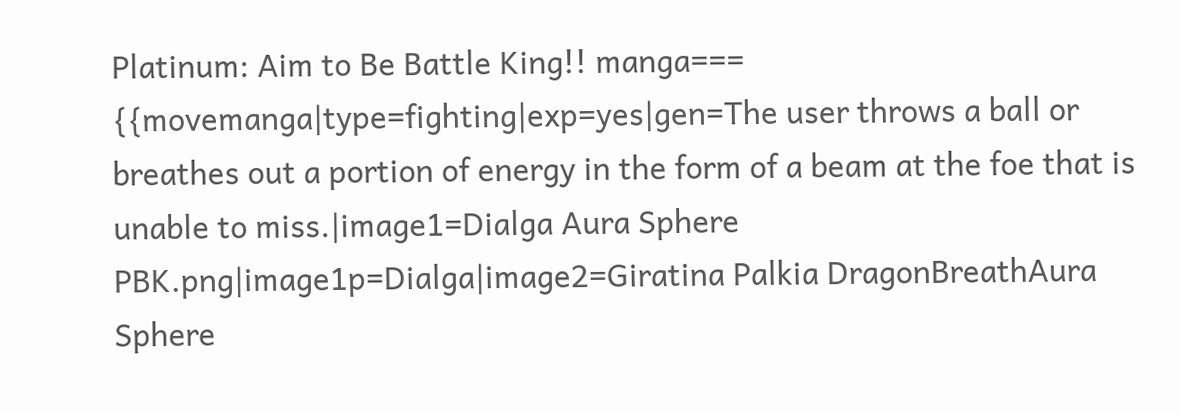Platinum: Aim to Be Battle King!! manga===
{{movemanga|type=fighting|exp=yes|gen=The user throws a ball or breathes out a portion of energy in the form of a beam at the foe that is unable to miss.|image1=Dialga Aura Sphere PBK.png|image1p=Dialga|image2=Giratina Palkia DragonBreathAura Sphere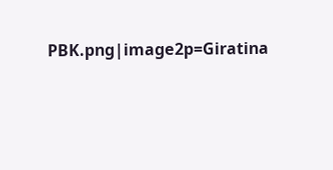PBK.png|image2p=Giratina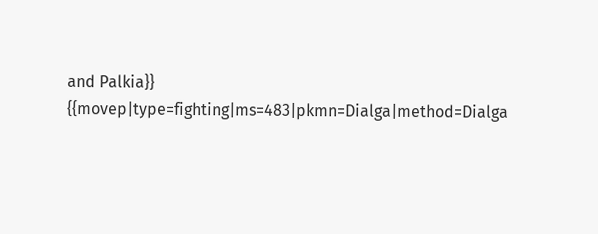and Palkia}}
{{movep|type=fighting|ms=483|pkmn=Dialga|method=Dialga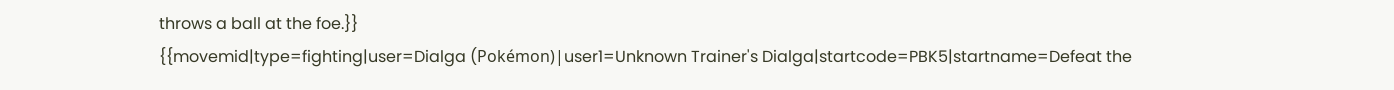throws a ball at the foe.}}
{{movemid|type=fighting|user=Dialga (Pokémon)|user1=Unknown Trainer's Dialga|startcode=PBK5|startname=Defeat the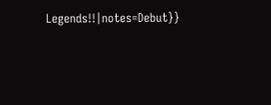Legends!!|notes=Debut}}